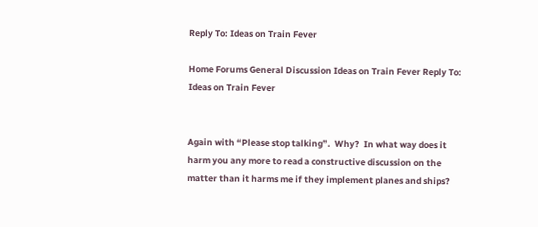Reply To: Ideas on Train Fever

Home Forums General Discussion Ideas on Train Fever Reply To: Ideas on Train Fever


Again with “Please stop talking”.  Why?  In what way does it harm you any more to read a constructive discussion on the matter than it harms me if they implement planes and ships?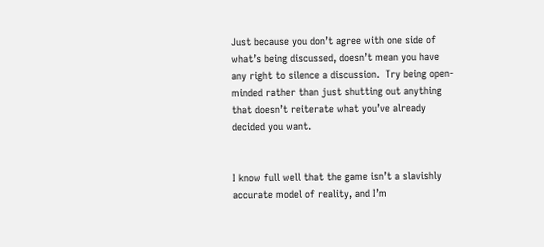Just because you don’t agree with one side of what’s being discussed, doesn’t mean you have any right to silence a discussion.  Try being open-minded rather than just shutting out anything that doesn’t reiterate what you’ve already decided you want.


I know full well that the game isn’t a slavishly accurate model of reality, and I’m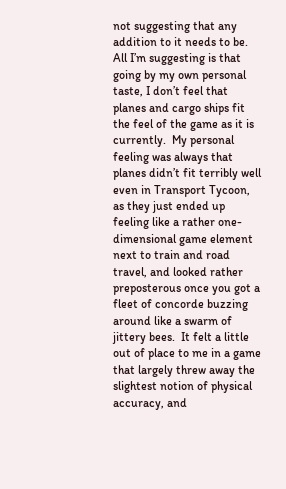not suggesting that any addition to it needs to be.  All I’m suggesting is that going by my own personal taste, I don’t feel that planes and cargo ships fit the feel of the game as it is currently.  My personal feeling was always that planes didn’t fit terribly well even in Transport Tycoon, as they just ended up feeling like a rather one-dimensional game element next to train and road travel, and looked rather preposterous once you got a fleet of concorde buzzing around like a swarm of jittery bees.  It felt a little out of place to me in a game that largely threw away the slightest notion of physical accuracy, and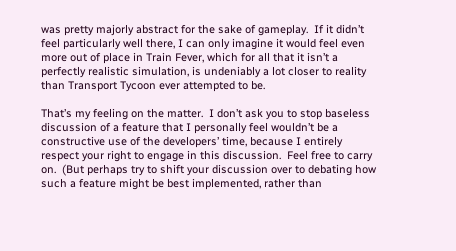was pretty majorly abstract for the sake of gameplay.  If it didn’t feel particularly well there, I can only imagine it would feel even more out of place in Train Fever, which for all that it isn’t a perfectly realistic simulation, is undeniably a lot closer to reality than Transport Tycoon ever attempted to be.

That’s my feeling on the matter.  I don’t ask you to stop baseless discussion of a feature that I personally feel wouldn’t be a constructive use of the developers’ time, because I entirely respect your right to engage in this discussion.  Feel free to carry on.  (But perhaps try to shift your discussion over to debating how such a feature might be best implemented, rather than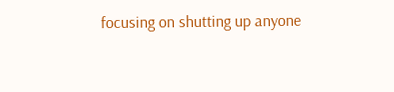focusing on shutting up anyone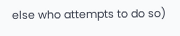else who attempts to do so)